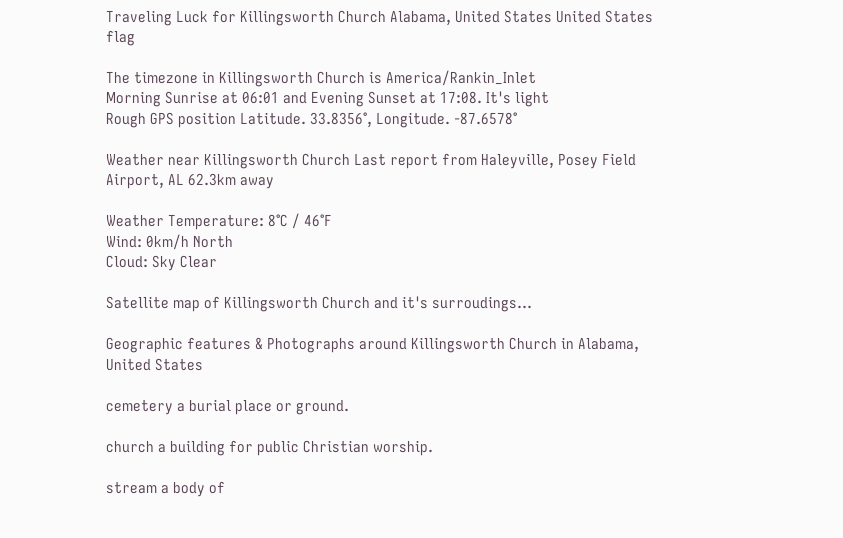Traveling Luck for Killingsworth Church Alabama, United States United States flag

The timezone in Killingsworth Church is America/Rankin_Inlet
Morning Sunrise at 06:01 and Evening Sunset at 17:08. It's light
Rough GPS position Latitude. 33.8356°, Longitude. -87.6578°

Weather near Killingsworth Church Last report from Haleyville, Posey Field Airport, AL 62.3km away

Weather Temperature: 8°C / 46°F
Wind: 0km/h North
Cloud: Sky Clear

Satellite map of Killingsworth Church and it's surroudings...

Geographic features & Photographs around Killingsworth Church in Alabama, United States

cemetery a burial place or ground.

church a building for public Christian worship.

stream a body of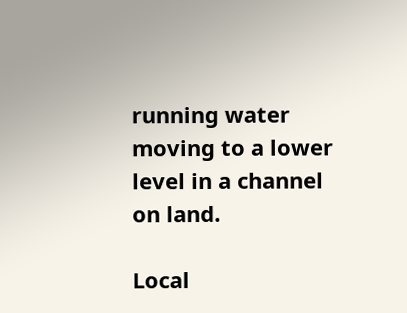running water moving to a lower level in a channel on land.

Local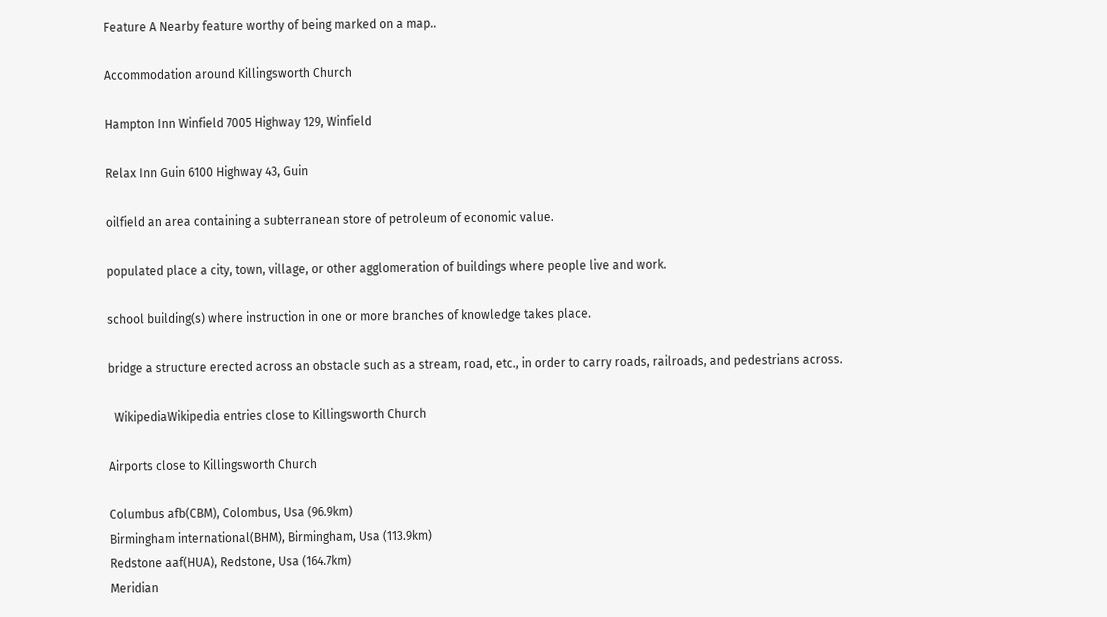Feature A Nearby feature worthy of being marked on a map..

Accommodation around Killingsworth Church

Hampton Inn Winfield 7005 Highway 129, Winfield

Relax Inn Guin 6100 Highway 43, Guin

oilfield an area containing a subterranean store of petroleum of economic value.

populated place a city, town, village, or other agglomeration of buildings where people live and work.

school building(s) where instruction in one or more branches of knowledge takes place.

bridge a structure erected across an obstacle such as a stream, road, etc., in order to carry roads, railroads, and pedestrians across.

  WikipediaWikipedia entries close to Killingsworth Church

Airports close to Killingsworth Church

Columbus afb(CBM), Colombus, Usa (96.9km)
Birmingham international(BHM), Birmingham, Usa (113.9km)
Redstone aaf(HUA), Redstone, Usa (164.7km)
Meridian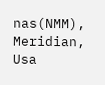nas(NMM), Meridian, Usa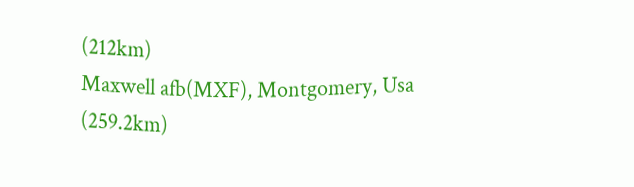(212km)
Maxwell afb(MXF), Montgomery, Usa (259.2km)